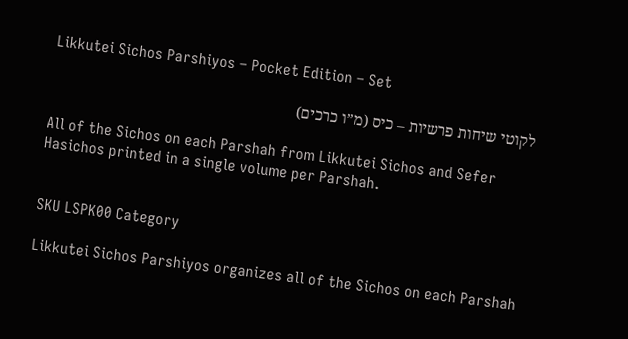Likkutei Sichos Parshiyos – Pocket Edition – Set

לקוטי שיחות פרשיות – כיס (מ”ו כרכים)

All of the Sichos on each Parshah from Likkutei Sichos and Sefer Hasichos printed in a single volume per Parshah.


SKU LSPK00 Category

Likkutei Sichos Parshiyos organizes all of the Sichos on each Parshah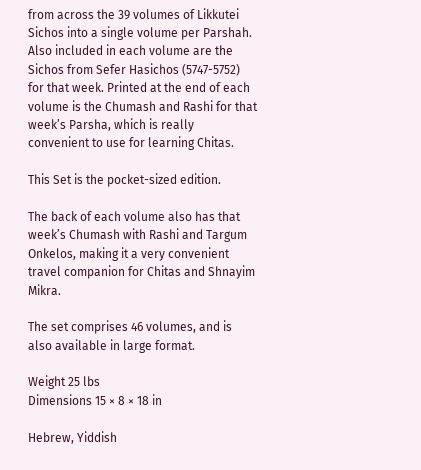from across the 39 volumes of Likkutei Sichos into a single volume per Parshah. Also included in each volume are the Sichos from Sefer Hasichos (5747-5752) for that week. Printed at the end of each volume is the Chumash and Rashi for that week’s Parsha, which is really convenient to use for learning Chitas.

This Set is the pocket-sized edition.

The back of each volume also has that week’s Chumash with Rashi and Targum Onkelos, making it a very convenient travel companion for Chitas and Shnayim Mikra.

The set comprises 46 volumes, and is also available in large format.

Weight 25 lbs
Dimensions 15 × 8 × 18 in

Hebrew, Yiddish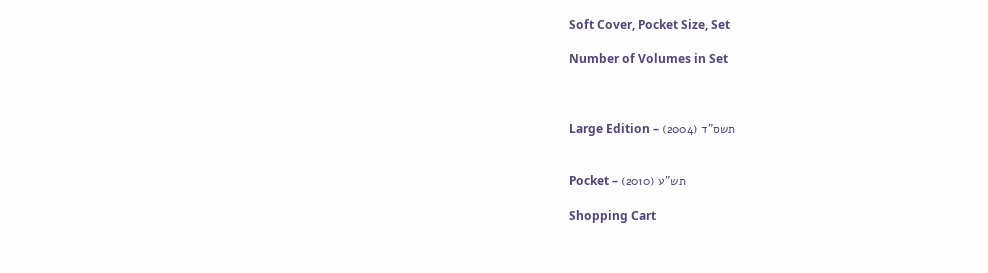Soft Cover, Pocket Size, Set

Number of Volumes in Set



Large Edition – תשס"ד (2004)


Pocket – תש"ע (2010)

Shopping Cart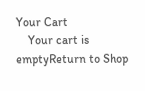Your Cart
    Your cart is emptyReturn to Shop